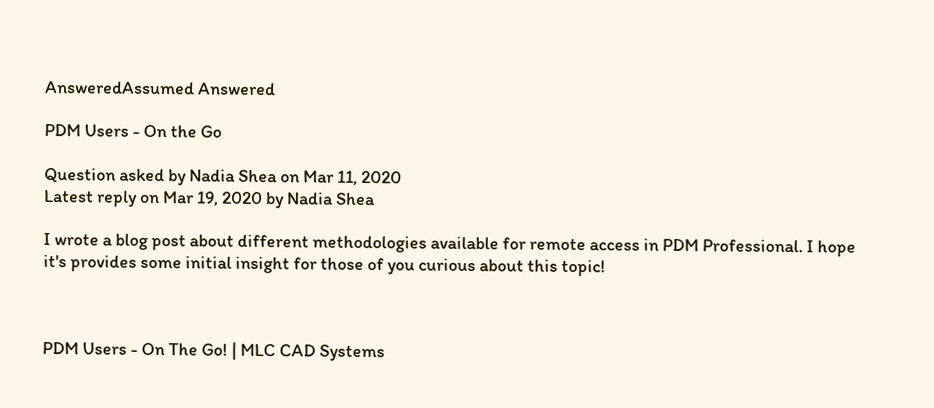AnsweredAssumed Answered

PDM Users - On the Go

Question asked by Nadia Shea on Mar 11, 2020
Latest reply on Mar 19, 2020 by Nadia Shea

I wrote a blog post about different methodologies available for remote access in PDM Professional. I hope it's provides some initial insight for those of you curious about this topic!



PDM Users - On The Go! | MLC CAD Systems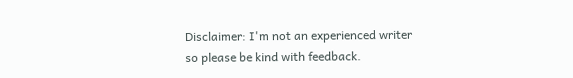Disclaimer: I'm not an experienced writer so please be kind with feedback.